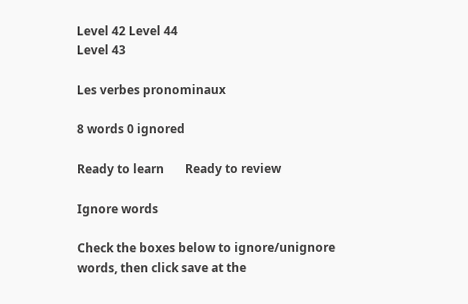Level 42 Level 44
Level 43

Les verbes pronominaux

8 words 0 ignored

Ready to learn       Ready to review

Ignore words

Check the boxes below to ignore/unignore words, then click save at the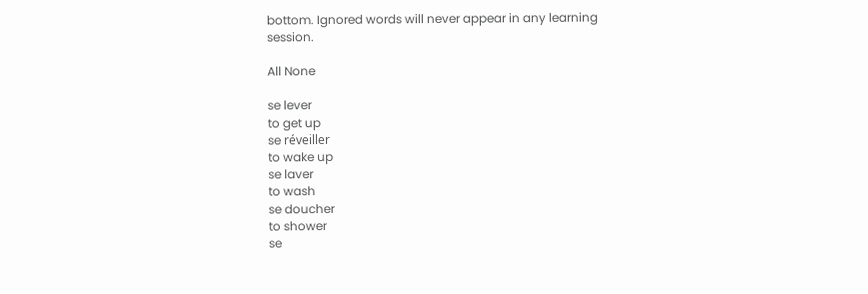bottom. Ignored words will never appear in any learning session.

All None

se lever
to get up
se réveiller
to wake up
se laver
to wash
se doucher
to shower
se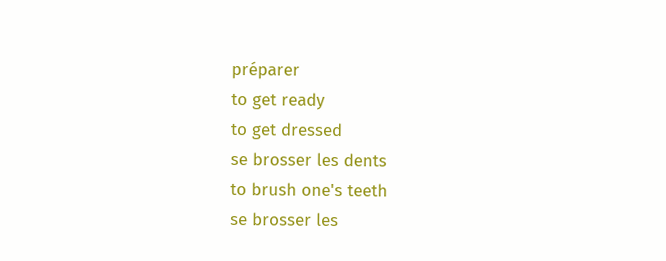préparer
to get ready
to get dressed
se brosser les dents
to brush one's teeth
se brosser les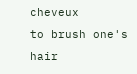cheveux
to brush one's hair